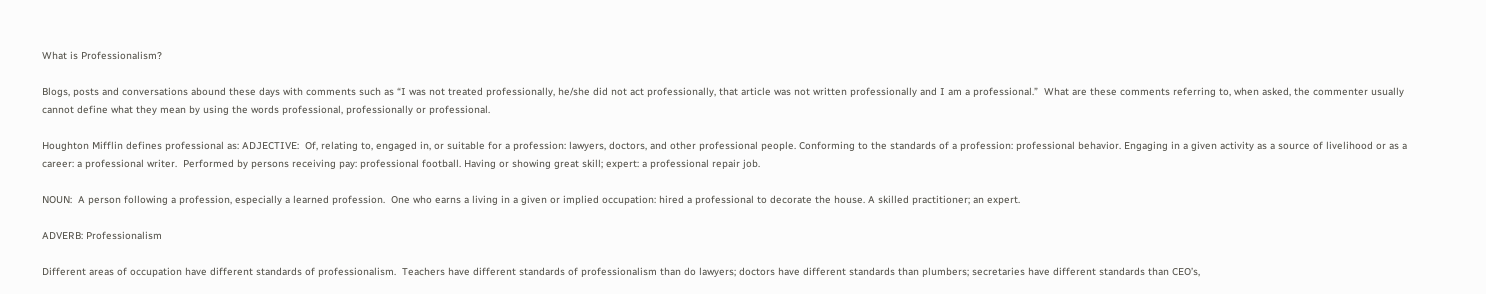What is Professionalism?

Blogs, posts and conversations abound these days with comments such as “I was not treated professionally, he/she did not act professionally, that article was not written professionally and I am a professional.”  What are these comments referring to, when asked, the commenter usually cannot define what they mean by using the words professional, professionally or professional.

Houghton Mifflin defines professional as: ADJECTIVE:  Of, relating to, engaged in, or suitable for a profession: lawyers, doctors, and other professional people. Conforming to the standards of a profession: professional behavior. Engaging in a given activity as a source of livelihood or as a career: a professional writer.  Performed by persons receiving pay: professional football. Having or showing great skill; expert: a professional repair job.

NOUN:  A person following a profession, especially a learned profession.  One who earns a living in a given or implied occupation: hired a professional to decorate the house. A skilled practitioner; an expert.

ADVERB: Professionalism

Different areas of occupation have different standards of professionalism.  Teachers have different standards of professionalism than do lawyers; doctors have different standards than plumbers; secretaries have different standards than CEO’s,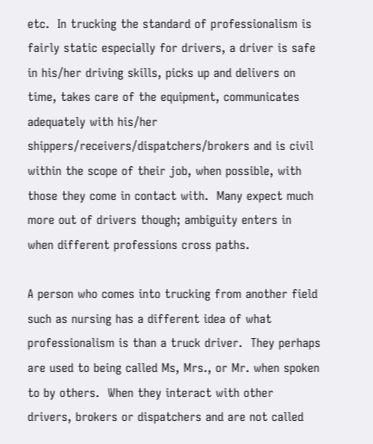etc.  In trucking the standard of professionalism is fairly static especially for drivers, a driver is safe in his/her driving skills, picks up and delivers on time, takes care of the equipment, communicates adequately with his/her shippers/receivers/dispatchers/brokers and is civil within the scope of their job, when possible, with those they come in contact with.  Many expect much more out of drivers though; ambiguity enters in when different professions cross paths.

A person who comes into trucking from another field such as nursing has a different idea of what professionalism is than a truck driver.  They perhaps are used to being called Ms, Mrs., or Mr. when spoken to by others.  When they interact with other drivers, brokers or dispatchers and are not called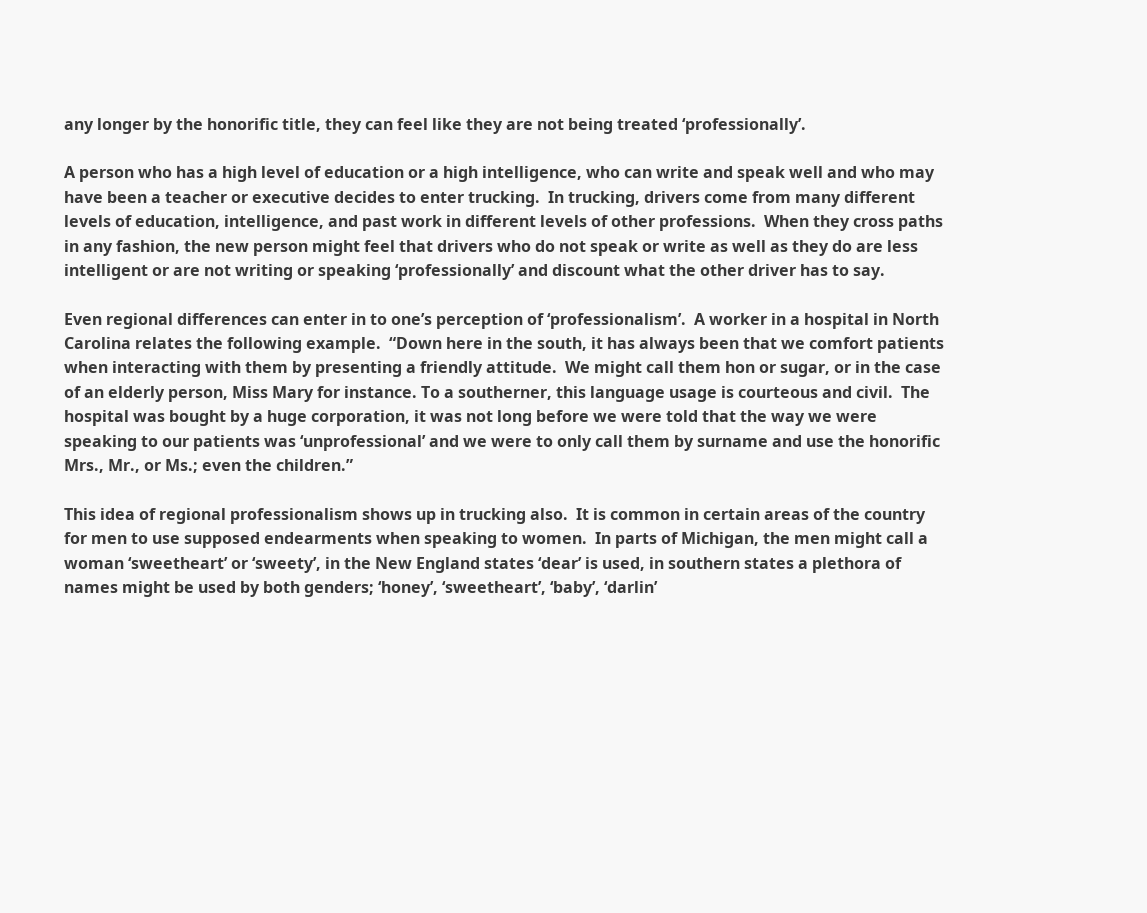any longer by the honorific title, they can feel like they are not being treated ‘professionally’.

A person who has a high level of education or a high intelligence, who can write and speak well and who may have been a teacher or executive decides to enter trucking.  In trucking, drivers come from many different levels of education, intelligence, and past work in different levels of other professions.  When they cross paths in any fashion, the new person might feel that drivers who do not speak or write as well as they do are less intelligent or are not writing or speaking ‘professionally’ and discount what the other driver has to say.

Even regional differences can enter in to one’s perception of ‘professionalism’.  A worker in a hospital in North Carolina relates the following example.  “Down here in the south, it has always been that we comfort patients when interacting with them by presenting a friendly attitude.  We might call them hon or sugar, or in the case of an elderly person, Miss Mary for instance. To a southerner, this language usage is courteous and civil.  The  hospital was bought by a huge corporation, it was not long before we were told that the way we were speaking to our patients was ‘unprofessional’ and we were to only call them by surname and use the honorific Mrs., Mr., or Ms.; even the children.”

This idea of regional professionalism shows up in trucking also.  It is common in certain areas of the country for men to use supposed endearments when speaking to women.  In parts of Michigan, the men might call a woman ‘sweetheart’ or ‘sweety’, in the New England states ‘dear’ is used, in southern states a plethora of names might be used by both genders; ‘honey’, ‘sweetheart’, ‘baby’, ‘darlin’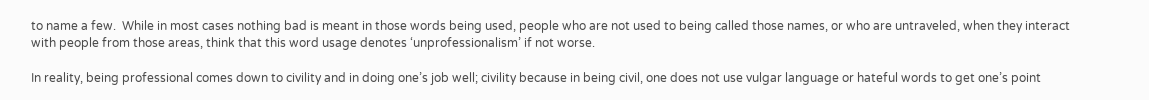to name a few.  While in most cases nothing bad is meant in those words being used, people who are not used to being called those names, or who are untraveled, when they interact with people from those areas, think that this word usage denotes ‘unprofessionalism’ if not worse.

In reality, being professional comes down to civility and in doing one’s job well; civility because in being civil, one does not use vulgar language or hateful words to get one’s point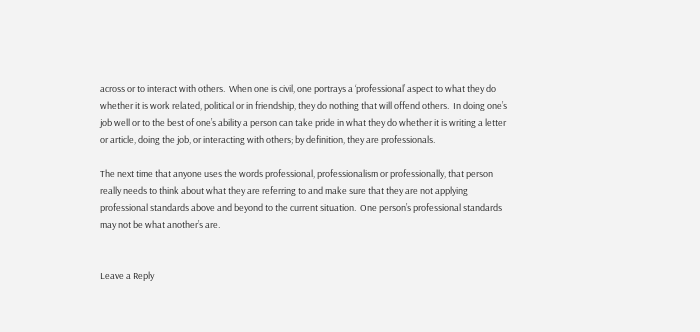across or to interact with others.  When one is civil, one portrays a ‘professional’ aspect to what they do whether it is work related, political or in friendship, they do nothing that will offend others.  In doing one’s job well or to the best of one’s ability a person can take pride in what they do whether it is writing a letter or article, doing the job, or interacting with others; by definition, they are professionals.

The next time that anyone uses the words professional, professionalism or professionally, that person really needs to think about what they are referring to and make sure that they are not applying professional standards above and beyond to the current situation.  One person’s professional standards may not be what another’s are.


Leave a Reply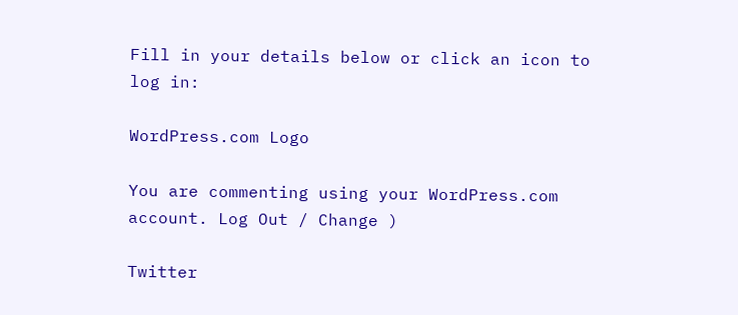Fill in your details below or click an icon to log in:

WordPress.com Logo

You are commenting using your WordPress.com account. Log Out / Change )

Twitter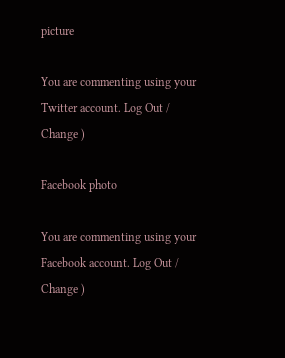picture

You are commenting using your Twitter account. Log Out / Change )

Facebook photo

You are commenting using your Facebook account. Log Out / Change )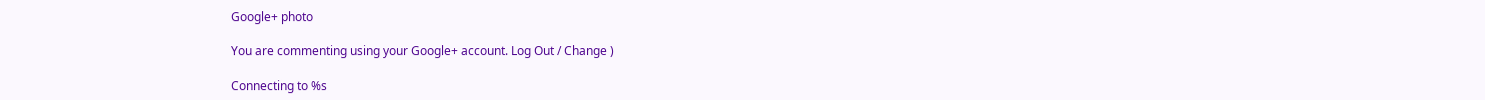Google+ photo

You are commenting using your Google+ account. Log Out / Change )

Connecting to %s